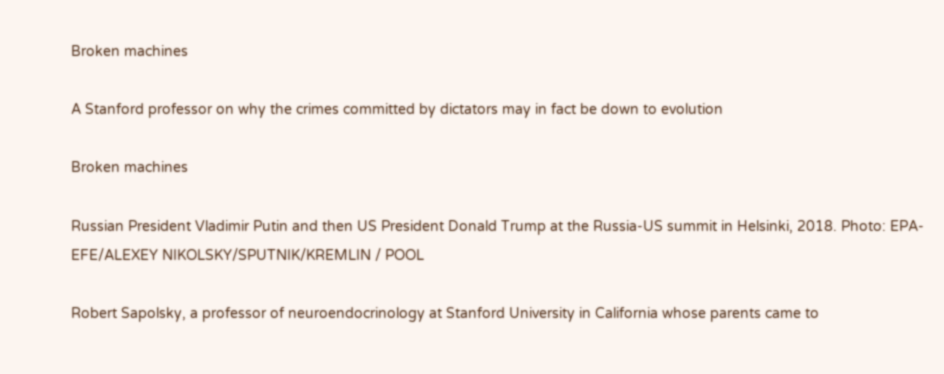Broken machines

A Stanford professor on why the crimes committed by dictators may in fact be down to evolution

Broken machines

Russian President Vladimir Putin and then US President Donald Trump at the Russia-US summit in Helsinki, 2018. Photo: EPA-EFE/ALEXEY NIKOLSKY/SPUTNIK/KREMLIN / POOL

Robert Sapolsky, a professor of neuroendocrinology at Stanford University in California whose parents came to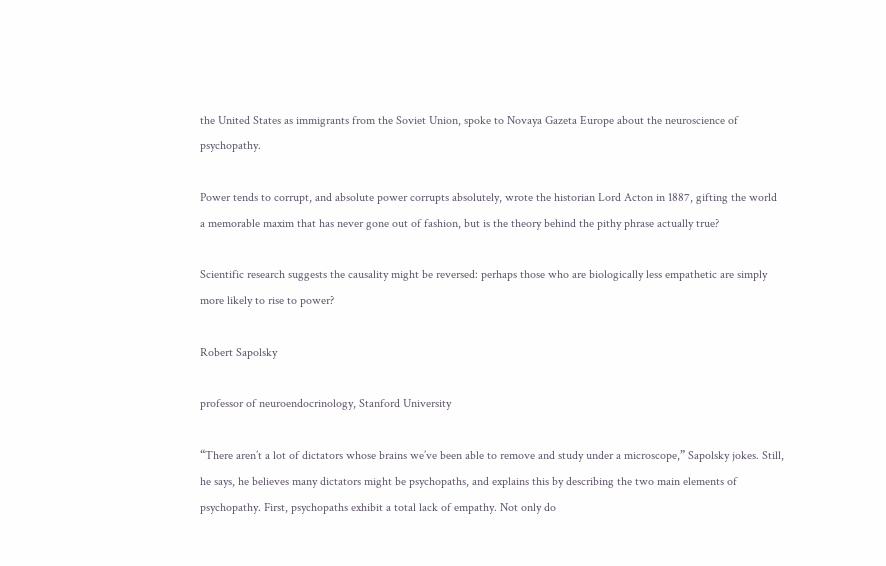the United States as immigrants from the Soviet Union, spoke to Novaya Gazeta Europe about the neuroscience of psychopathy.

Power tends to corrupt, and absolute power corrupts absolutely, wrote the historian Lord Acton in 1887, gifting the world a memorable maxim that has never gone out of fashion, but is the theory behind the pithy phrase actually true?

Scientific research suggests the causality might be reversed: perhaps those who are biologically less empathetic are simply more likely to rise to power?

Robert Sapolsky

professor of neuroendocrinology, Stanford University

“There aren’t a lot of dictators whose brains we’ve been able to remove and study under a microscope,” Sapolsky jokes. Still, he says, he believes many dictators might be psychopaths, and explains this by describing the two main elements of psychopathy. First, psychopaths exhibit a total lack of empathy. Not only do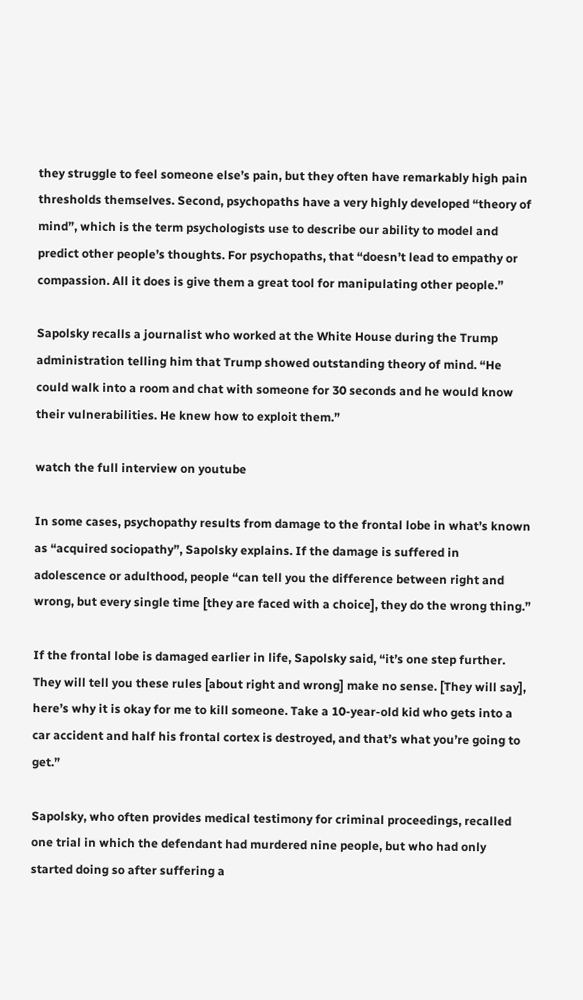they struggle to feel someone else’s pain, but they often have remarkably high pain thresholds themselves. Second, psychopaths have a very highly developed “theory of mind”, which is the term psychologists use to describe our ability to model and predict other people’s thoughts. For psychopaths, that “doesn’t lead to empathy or compassion. All it does is give them a great tool for manipulating other people.”

Sapolsky recalls a journalist who worked at the White House during the Trump administration telling him that Trump showed outstanding theory of mind. “He could walk into a room and chat with someone for 30 seconds and he would know their vulnerabilities. He knew how to exploit them.”

watch the full interview on youtube

In some cases, psychopathy results from damage to the frontal lobe in what’s known as “acquired sociopathy”, Sapolsky explains. If the damage is suffered in adolescence or adulthood, people “can tell you the difference between right and wrong, but every single time [they are faced with a choice], they do the wrong thing.”

If the frontal lobe is damaged earlier in life, Sapolsky said, “it’s one step further. They will tell you these rules [about right and wrong] make no sense. [They will say], here’s why it is okay for me to kill someone. Take a 10-year-old kid who gets into a car accident and half his frontal cortex is destroyed, and that’s what you’re going to get.”

Sapolsky, who often provides medical testimony for criminal proceedings, recalled one trial in which the defendant had murdered nine people, but who had only started doing so after suffering a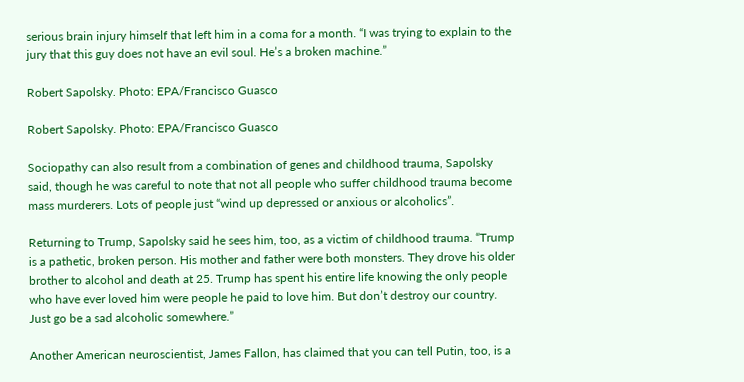serious brain injury himself that left him in a coma for a month. “I was trying to explain to the jury that this guy does not have an evil soul. He’s a broken machine.”

Robert Sapolsky. Photo: EPA/Francisco Guasco

Robert Sapolsky. Photo: EPA/Francisco Guasco

Sociopathy can also result from a combination of genes and childhood trauma, Sapolsky said, though he was careful to note that not all people who suffer childhood trauma become mass murderers. Lots of people just “wind up depressed or anxious or alcoholics”.

Returning to Trump, Sapolsky said he sees him, too, as a victim of childhood trauma. “Trump is a pathetic, broken person. His mother and father were both monsters. They drove his older brother to alcohol and death at 25. Trump has spent his entire life knowing the only people who have ever loved him were people he paid to love him. But don’t destroy our country. Just go be a sad alcoholic somewhere.”

Another American neuroscientist, James Fallon, has claimed that you can tell Putin, too, is a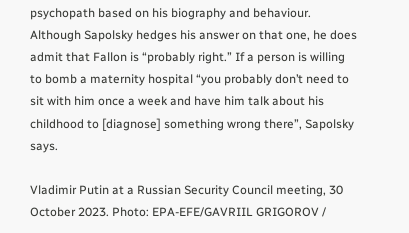psychopath based on his biography and behaviour. Although Sapolsky hedges his answer on that one, he does admit that Fallon is “probably right.” If a person is willing to bomb a maternity hospital “you probably don’t need to sit with him once a week and have him talk about his childhood to [diagnose] something wrong there”, Sapolsky says.

Vladimir Putin at a Russian Security Council meeting, 30 October 2023. Photo: EPA-EFE/GAVRIIL GRIGOROV /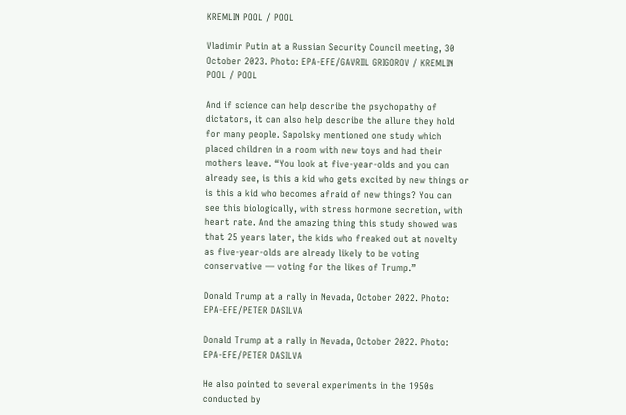KREMLIN POOL / POOL

Vladimir Putin at a Russian Security Council meeting, 30 October 2023. Photo: EPA-EFE/GAVRIIL GRIGOROV / KREMLIN POOL / POOL

And if science can help describe the psychopathy of dictators, it can also help describe the allure they hold for many people. Sapolsky mentioned one study which placed children in a room with new toys and had their mothers leave. “You look at five-year-olds and you can already see, is this a kid who gets excited by new things or is this a kid who becomes afraid of new things? You can see this biologically, with stress hormone secretion, with heart rate. And the amazing thing this study showed was that 25 years later, the kids who freaked out at novelty as five-year-olds are already likely to be voting conservative — voting for the likes of Trump.”

Donald Trump at a rally in Nevada, October 2022. Photo: EPA-EFE/PETER DASILVA

Donald Trump at a rally in Nevada, October 2022. Photo: EPA-EFE/PETER DASILVA

He also pointed to several experiments in the 1950s conducted by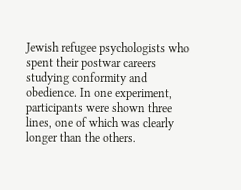Jewish refugee psychologists who spent their postwar careers studying conformity and obedience. In one experiment, participants were shown three lines, one of which was clearly longer than the others.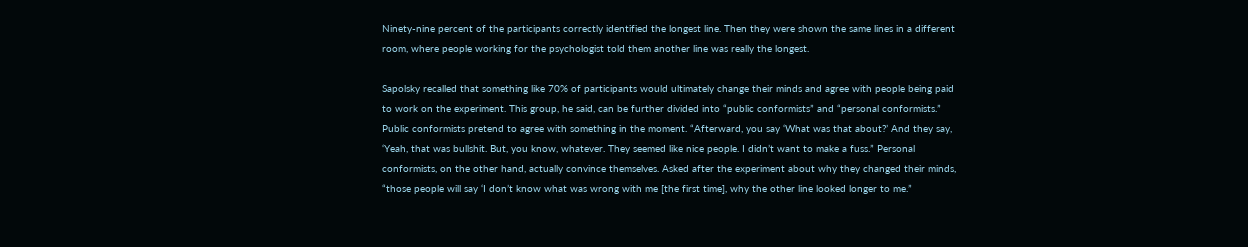Ninety-nine percent of the participants correctly identified the longest line. Then they were shown the same lines in a different room, where people working for the psychologist told them another line was really the longest.

Sapolsky recalled that something like 70% of participants would ultimately change their minds and agree with people being paid to work on the experiment. This group, he said, can be further divided into “public conformists” and “personal conformists.” Public conformists pretend to agree with something in the moment. “Afterward, you say ‘What was that about?’ And they say, ‘Yeah, that was bullshit. But, you know, whatever. They seemed like nice people. I didn’t want to make a fuss.” Personal conformists, on the other hand, actually convince themselves. Asked after the experiment about why they changed their minds, “those people will say ‘I don’t know what was wrong with me [the first time], why the other line looked longer to me.”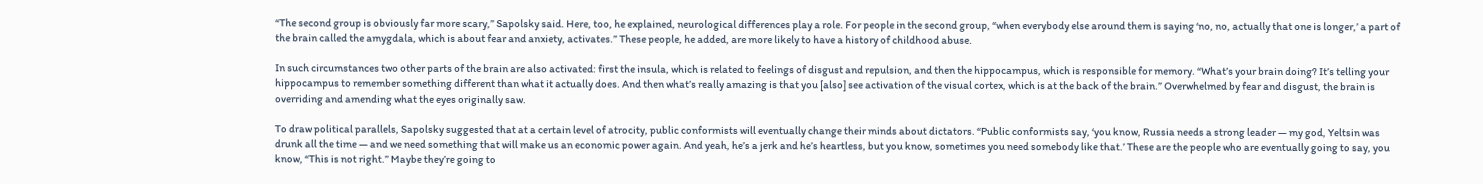“The second group is obviously far more scary,” Sapolsky said. Here, too, he explained, neurological differences play a role. For people in the second group, “when everybody else around them is saying ‘no, no, actually that one is longer,’ a part of the brain called the amygdala, which is about fear and anxiety, activates.” These people, he added, are more likely to have a history of childhood abuse.

In such circumstances two other parts of the brain are also activated: first the insula, which is related to feelings of disgust and repulsion, and then the hippocampus, which is responsible for memory. “What’s your brain doing? It’s telling your hippocampus to remember something different than what it actually does. And then what’s really amazing is that you [also] see activation of the visual cortex, which is at the back of the brain.” Overwhelmed by fear and disgust, the brain is overriding and amending what the eyes originally saw.

To draw political parallels, Sapolsky suggested that at a certain level of atrocity, public conformists will eventually change their minds about dictators. “Public conformists say, ‘you know, Russia needs a strong leader — my god, Yeltsin was drunk all the time — and we need something that will make us an economic power again. And yeah, he’s a jerk and he’s heartless, but you know, sometimes you need somebody like that.’ These are the people who are eventually going to say, you know, “This is not right.” Maybe they’re going to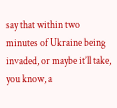say that within two minutes of Ukraine being invaded, or maybe it’ll take, you know, a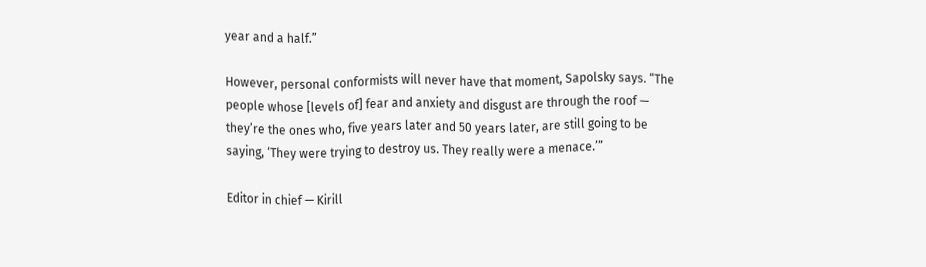year and a half.”

However, personal conformists will never have that moment, Sapolsky says. “The people whose [levels of] fear and anxiety and disgust are through the roof — they’re the ones who, five years later and 50 years later, are still going to be saying, ‘They were trying to destroy us. They really were a menace.’”

Editor in chief — Kirill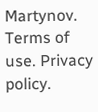Martynov. Terms of use. Privacy policy.